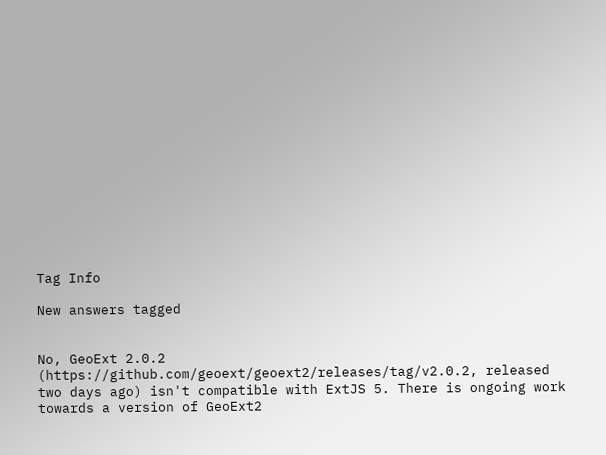Tag Info

New answers tagged


No, GeoExt 2.0.2 (https://github.com/geoext/geoext2/releases/tag/v2.0.2, released two days ago) isn't compatible with ExtJS 5. There is ongoing work towards a version of GeoExt2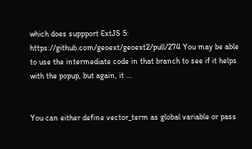which does suppport ExtJS 5: https://github.com/geoext/geoext2/pull/274 You may be able to use the intermediate code in that branch to see if it helps with the popup, but again, it ...


You can either define vector_term as global variable or pass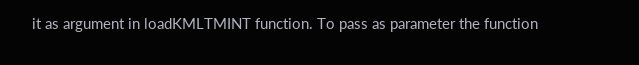it as argument in loadKMLTMINT function. To pass as parameter the function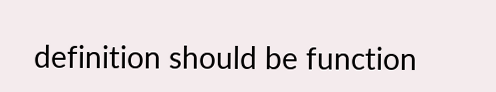definition should be function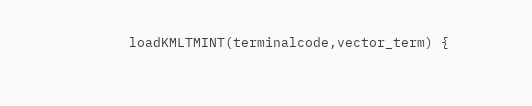loadKMLTMINT(terminalcode,vector_term) {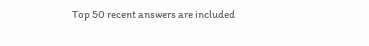Top 50 recent answers are included